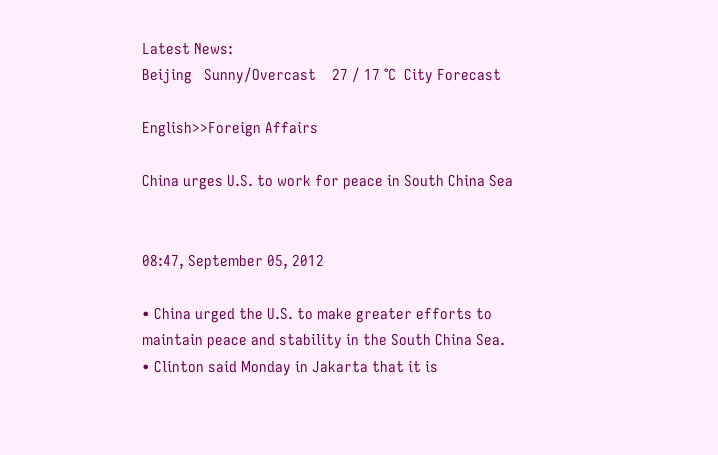Latest News:
Beijing   Sunny/Overcast    27 / 17 ℃  City Forecast

English>>Foreign Affairs

China urges U.S. to work for peace in South China Sea


08:47, September 05, 2012

• China urged the U.S. to make greater efforts to maintain peace and stability in the South China Sea.
• Clinton said Monday in Jakarta that it is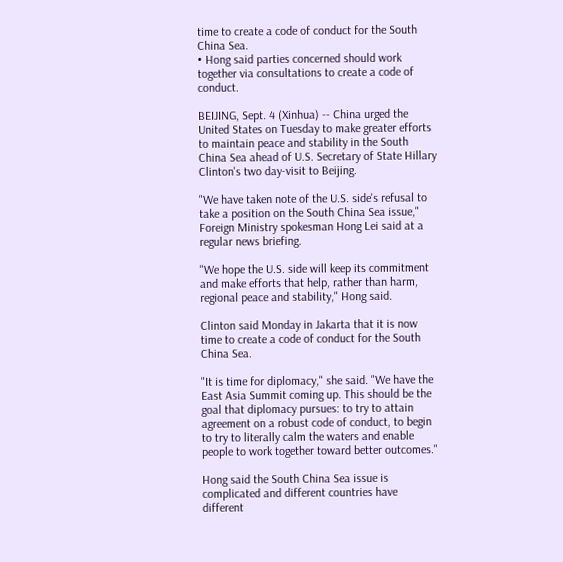time to create a code of conduct for the South China Sea.
• Hong said parties concerned should work together via consultations to create a code of conduct.

BEIJING, Sept. 4 (Xinhua) -- China urged the United States on Tuesday to make greater efforts to maintain peace and stability in the South China Sea ahead of U.S. Secretary of State Hillary Clinton's two day-visit to Beijing.

"We have taken note of the U.S. side's refusal to take a position on the South China Sea issue," Foreign Ministry spokesman Hong Lei said at a regular news briefing.

"We hope the U.S. side will keep its commitment and make efforts that help, rather than harm, regional peace and stability," Hong said.

Clinton said Monday in Jakarta that it is now time to create a code of conduct for the South China Sea.

"It is time for diplomacy," she said. "We have the East Asia Summit coming up. This should be the goal that diplomacy pursues: to try to attain agreement on a robust code of conduct, to begin to try to literally calm the waters and enable people to work together toward better outcomes."

Hong said the South China Sea issue is complicated and different countries have different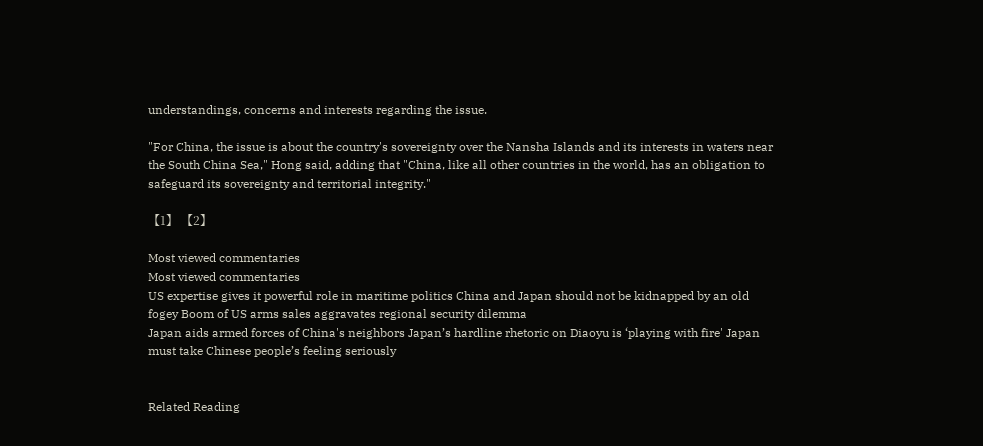understandings, concerns and interests regarding the issue.

"For China, the issue is about the country's sovereignty over the Nansha Islands and its interests in waters near the South China Sea," Hong said, adding that "China, like all other countries in the world, has an obligation to safeguard its sovereignty and territorial integrity."

【1】 【2】

Most viewed commentaries
Most viewed commentaries
US expertise gives it powerful role in maritime politics China and Japan should not be kidnapped by an old fogey Boom of US arms sales aggravates regional security dilemma
Japan aids armed forces of China's neighbors Japan’s hardline rhetoric on Diaoyu is ‘playing with fire' Japan must take Chinese people’s feeling seriously


Related Reading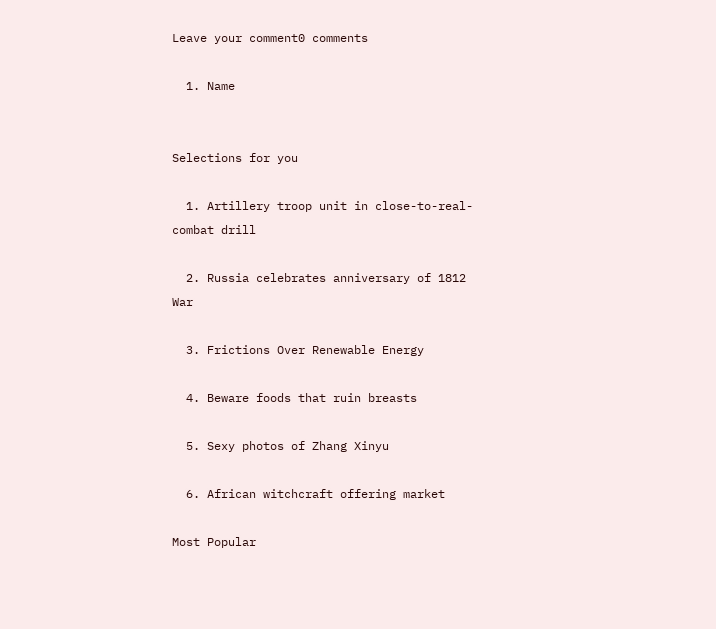Leave your comment0 comments

  1. Name


Selections for you

  1. Artillery troop unit in close-to-real-combat drill

  2. Russia celebrates anniversary of 1812 War

  3. Frictions Over Renewable Energy

  4. Beware foods that ruin breasts

  5. Sexy photos of Zhang Xinyu

  6. African witchcraft offering market

Most Popular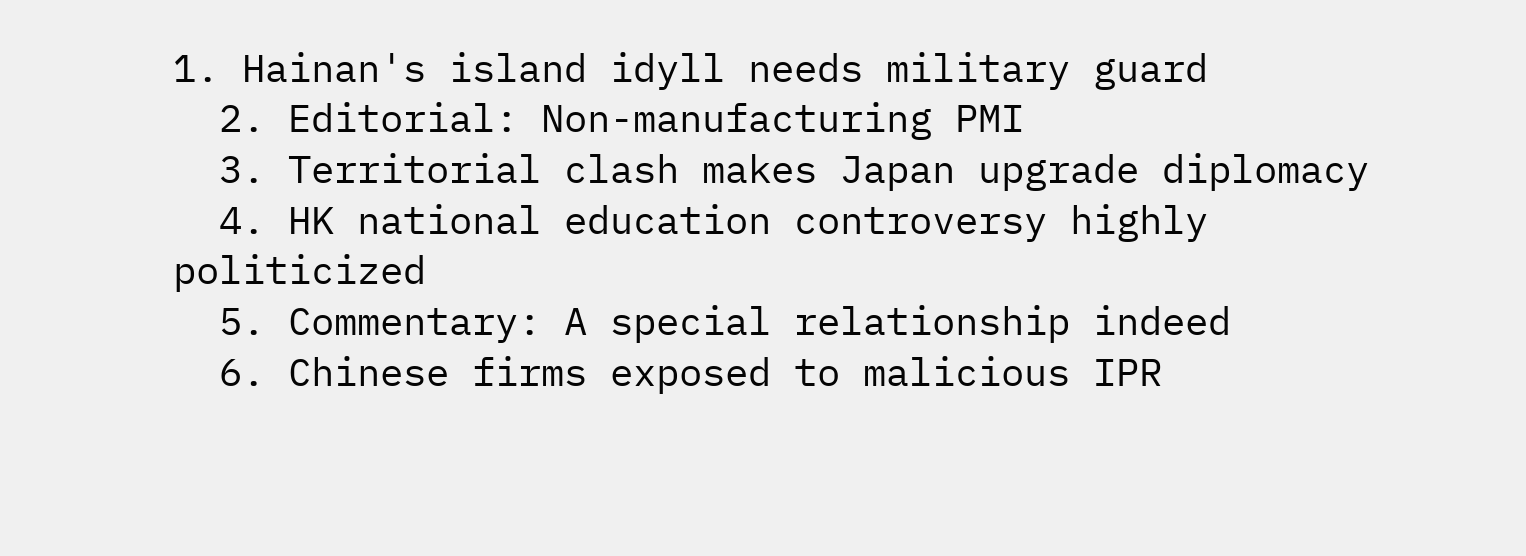1. Hainan's island idyll needs military guard
  2. Editorial: Non-manufacturing PMI
  3. Territorial clash makes Japan upgrade diplomacy
  4. HK national education controversy highly politicized
  5. Commentary: A special relationship indeed
  6. Chinese firms exposed to malicious IPR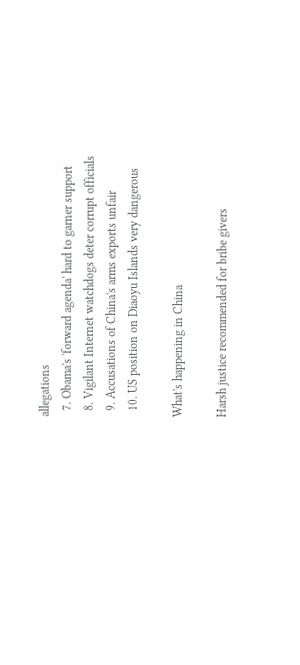allegations
  7. Obama's 'forward agenda' hard to garner support
  8. Vigilant Internet watchdogs deter corrupt officials
  9. Accusations of China's arms exports unfair
  10. US position on Diaoyu Islands very dangerous

What's happening in China

Harsh justice recommended for bribe givers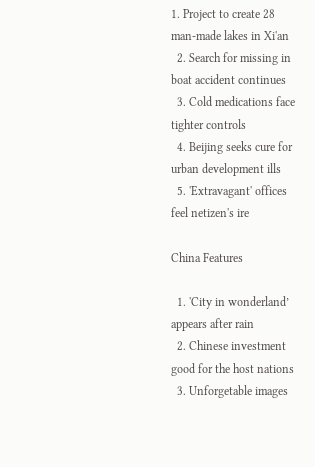1. Project to create 28 man-made lakes in Xi'an
  2. Search for missing in boat accident continues
  3. Cold medications face tighter controls
  4. Beijing seeks cure for urban development ills
  5. 'Extravagant' offices feel netizen's ire

China Features

  1. 'City in wonderland’ appears after rain
  2. Chinese investment good for the host nations
  3. Unforgetable images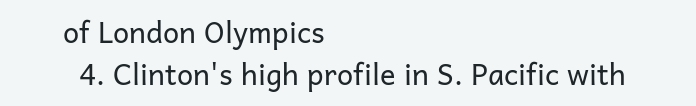of London Olympics
  4. Clinton's high profile in S. Pacific with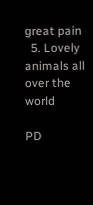great pain
  5. Lovely animals all over the world

PD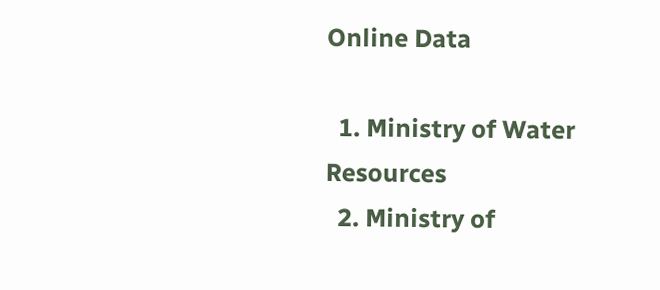Online Data

  1. Ministry of Water Resources
  2. Ministry of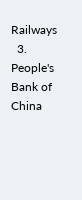Railways
  3. People's Bank of China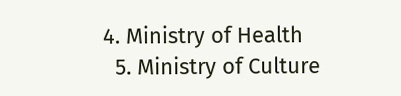4. Ministry of Health
  5. Ministry of Culture